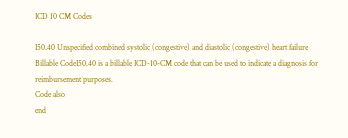ICD 10 CM Codes

I50.40 Unspecified combined systolic (congestive) and diastolic (congestive) heart failure
Billable CodeI50.40 is a billable ICD-10-CM code that can be used to indicate a diagnosis for reimbursement purposes.
Code also
end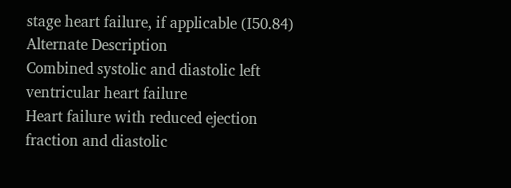stage heart failure, if applicable (I50.84)
Alternate Description
Combined systolic and diastolic left ventricular heart failure
Heart failure with reduced ejection fraction and diastolic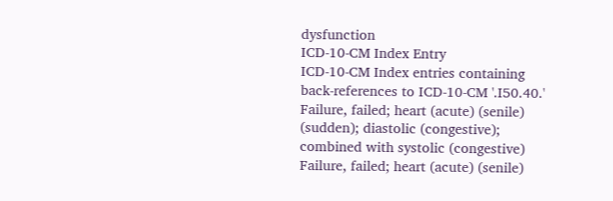dysfunction
ICD-10-CM Index Entry
ICD-10-CM Index entries containing back-references to ICD-10-CM '.I50.40.'
Failure, failed; heart (acute) (senile) (sudden); diastolic (congestive); combined with systolic (congestive)
Failure, failed; heart (acute) (senile)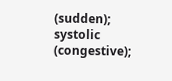(sudden); systolic (congestive);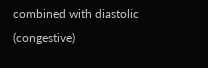combined with diastolic (congestive)